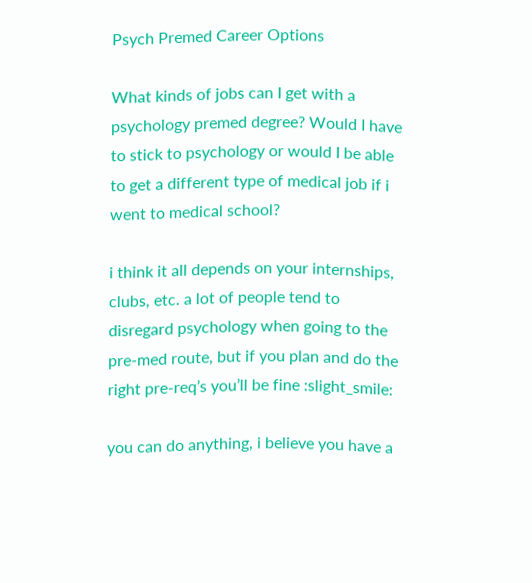Psych Premed Career Options

What kinds of jobs can I get with a psychology premed degree? Would I have to stick to psychology or would I be able to get a different type of medical job if i went to medical school?

i think it all depends on your internships, clubs, etc. a lot of people tend to disregard psychology when going to the pre-med route, but if you plan and do the right pre-req’s you’ll be fine :slight_smile:

you can do anything, i believe you have a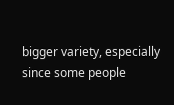bigger variety, especially since some people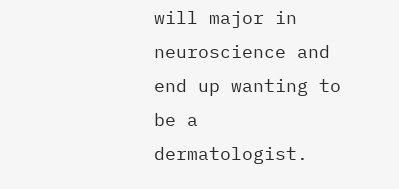will major in neuroscience and end up wanting to be a dermatologist.